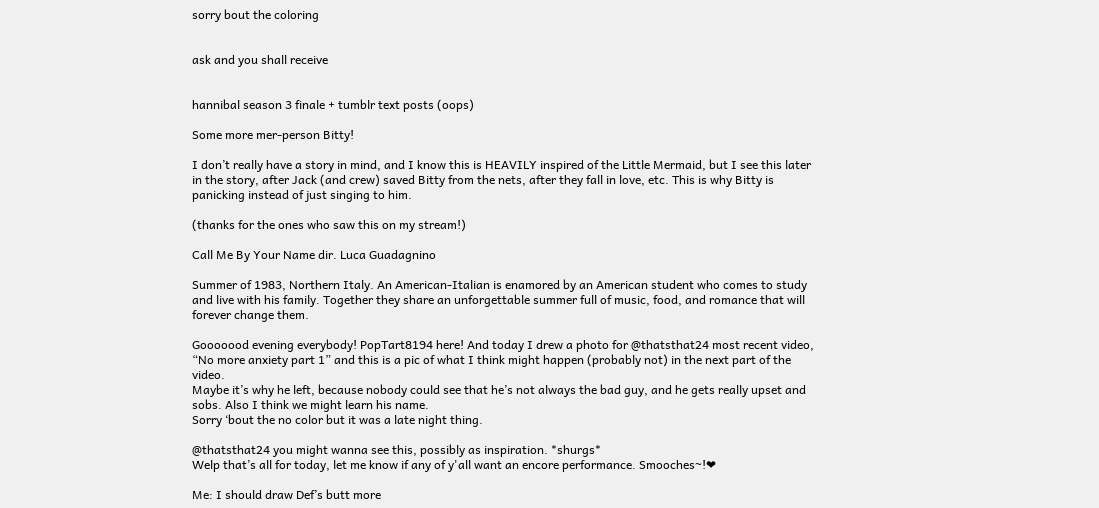sorry bout the coloring


ask and you shall receive


hannibal season 3 finale + tumblr text posts (oops)

Some more mer-person Bitty!

I don’t really have a story in mind, and I know this is HEAVILY inspired of the Little Mermaid, but I see this later in the story, after Jack (and crew) saved Bitty from the nets, after they fall in love, etc. This is why Bitty is panicking instead of just singing to him.

(thanks for the ones who saw this on my stream!)

Call Me By Your Name dir. Luca Guadagnino

Summer of 1983, Northern Italy. An American-Italian is enamored by an American student who comes to study and live with his family. Together they share an unforgettable summer full of music, food, and romance that will forever change them.

Gooooood evening everybody! PopTart8194 here! And today I drew a photo for @thatsthat24 most recent video, “No more anxiety part 1” and this is a pic of what I think might happen (probably not) in the next part of the video.
Maybe it’s why he left, because nobody could see that he’s not always the bad guy, and he gets really upset and sobs. Also I think we might learn his name.
Sorry ‘bout the no color but it was a late night thing.

@thatsthat24 you might wanna see this, possibly as inspiration. *shurgs*
Welp that’s all for today, let me know if any of y'all want an encore performance. Smooches~!❤

Me: I should draw Def’s butt more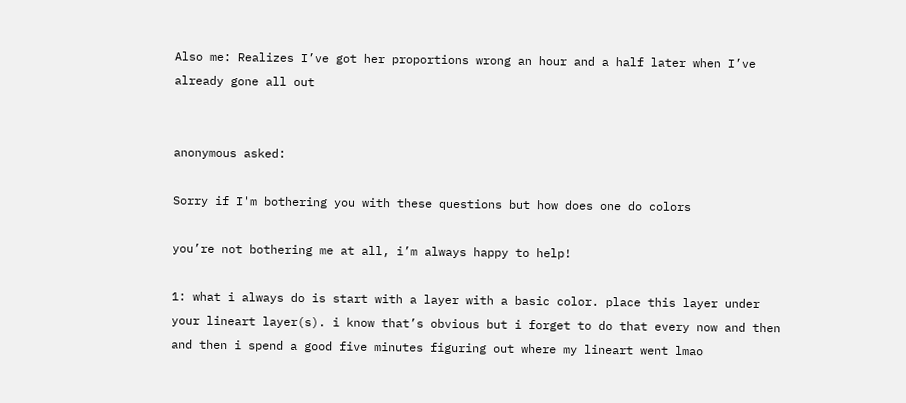Also me: Realizes I’ve got her proportions wrong an hour and a half later when I’ve already gone all out


anonymous asked:

Sorry if I'm bothering you with these questions but how does one do colors

you’re not bothering me at all, i’m always happy to help!

1: what i always do is start with a layer with a basic color. place this layer under your lineart layer(s). i know that’s obvious but i forget to do that every now and then and then i spend a good five minutes figuring out where my lineart went lmao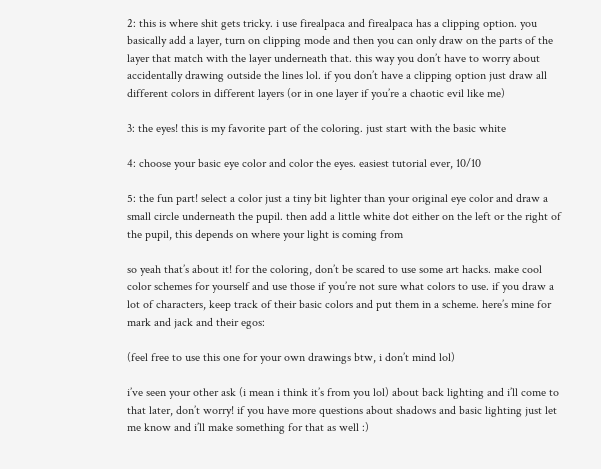2: this is where shit gets tricky. i use firealpaca and firealpaca has a clipping option. you basically add a layer, turn on clipping mode and then you can only draw on the parts of the layer that match with the layer underneath that. this way you don’t have to worry about accidentally drawing outside the lines lol. if you don’t have a clipping option just draw all different colors in different layers (or in one layer if you’re a chaotic evil like me)

3: the eyes! this is my favorite part of the coloring. just start with the basic white

4: choose your basic eye color and color the eyes. easiest tutorial ever, 10/10

5: the fun part! select a color just a tiny bit lighter than your original eye color and draw a small circle underneath the pupil. then add a little white dot either on the left or the right of the pupil, this depends on where your light is coming from

so yeah that’s about it! for the coloring, don’t be scared to use some art hacks. make cool color schemes for yourself and use those if you’re not sure what colors to use. if you draw a lot of characters, keep track of their basic colors and put them in a scheme. here’s mine for mark and jack and their egos:

(feel free to use this one for your own drawings btw, i don’t mind lol)

i’ve seen your other ask (i mean i think it’s from you lol) about back lighting and i’ll come to that later, don’t worry! if you have more questions about shadows and basic lighting just let me know and i’ll make something for that as well :)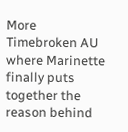More Timebroken AU where Marinette finally puts together the reason behind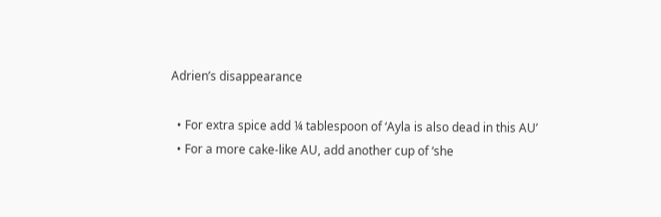Adrien’s disappearance

  • For extra spice add ¼ tablespoon of ‘Ayla is also dead in this AU’
  • For a more cake-like AU, add another cup of ‘she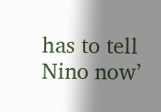has to tell Nino now’